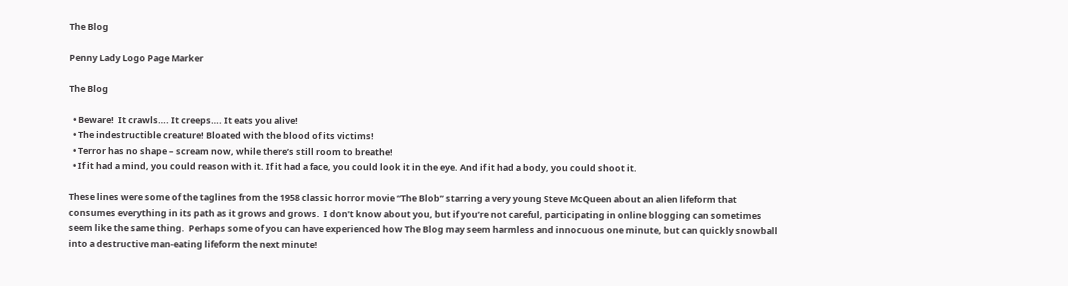The Blog

Penny Lady Logo Page Marker

The Blog

  • Beware!  It crawls…. It creeps…. It eats you alive!
  • The indestructible creature! Bloated with the blood of its victims!
  • Terror has no shape – scream now, while there’s still room to breathe!
  • If it had a mind, you could reason with it. If it had a face, you could look it in the eye. And if it had a body, you could shoot it.

These lines were some of the taglines from the 1958 classic horror movie “The Blob” starring a very young Steve McQueen about an alien lifeform that consumes everything in its path as it grows and grows.  I don’t know about you, but if you’re not careful, participating in online blogging can sometimes seem like the same thing.  Perhaps some of you can have experienced how The Blog may seem harmless and innocuous one minute, but can quickly snowball into a destructive man-eating lifeform the next minute!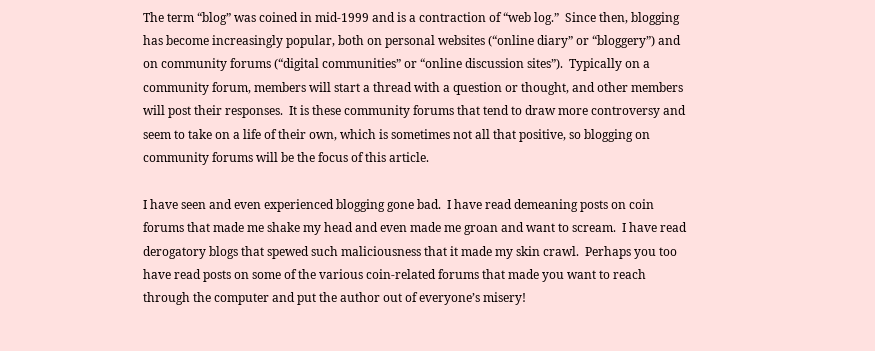The term “blog” was coined in mid-1999 and is a contraction of “web log.”  Since then, blogging has become increasingly popular, both on personal websites (“online diary” or “bloggery”) and on community forums (“digital communities” or “online discussion sites”).  Typically on a community forum, members will start a thread with a question or thought, and other members will post their responses.  It is these community forums that tend to draw more controversy and seem to take on a life of their own, which is sometimes not all that positive, so blogging on community forums will be the focus of this article.

I have seen and even experienced blogging gone bad.  I have read demeaning posts on coin forums that made me shake my head and even made me groan and want to scream.  I have read derogatory blogs that spewed such maliciousness that it made my skin crawl.  Perhaps you too have read posts on some of the various coin-related forums that made you want to reach through the computer and put the author out of everyone’s misery!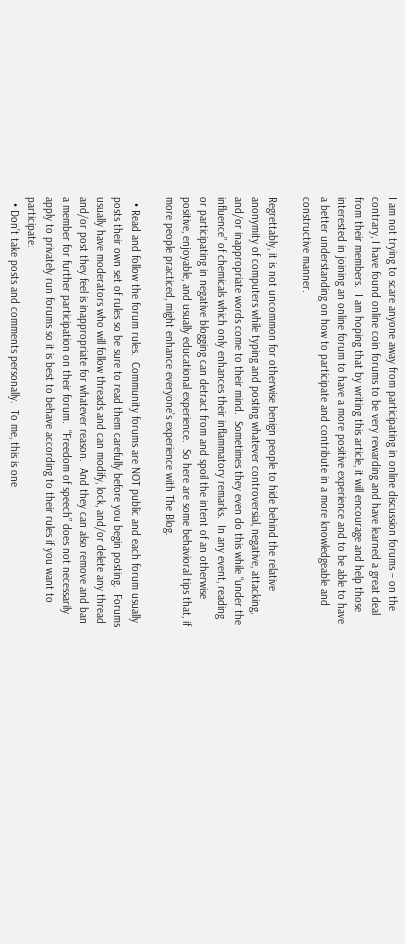I am not trying to scare anyone away from participating in online discussion forums – on the contrary, I have found online coin forums to be very rewarding and have learned a great deal from their members.  I am hoping that by writing this article, it will encourage and help those interested in joining an online forum to have a more positive experience and to be able to have a better understanding on how to participate and contribute in a more knowledgeable and constructive manner.

Regrettably, it is not uncommon for otherwise benign people to hide behind the relative anonymity of computers while typing and posting whatever controversial, negative, attacking, and/or inappropriate words come to their mind.  Sometimes they even do this while “under the influence” of chemicals which only enhances their inflammatory remarks.  In any event, reading or participating in negative blogging can detract from and spoil the intent of an otherwise positive, enjoyable, and usually educational experience.  So here are some behavioral tips that, if more people practiced, might enhance everyone’s experience with The Blog.

  • Read and follow the forum rules.  Community forums are NOT public and each forum usually posts their own set of rules so be sure to read them carefully before you begin posting.  Forums usually have moderators who will follow threads and can modify, lock, and/or delete any thread and/or post they feel is inappropriate for whatever reason.  And they can also remove and ban a member for further participation on their forum.  “Freedom of speech” does not necessarily apply to privately run forums so it is best to behave according to their rules if you want to participate.
  • Don’t take posts and comments personally.  To me, this is one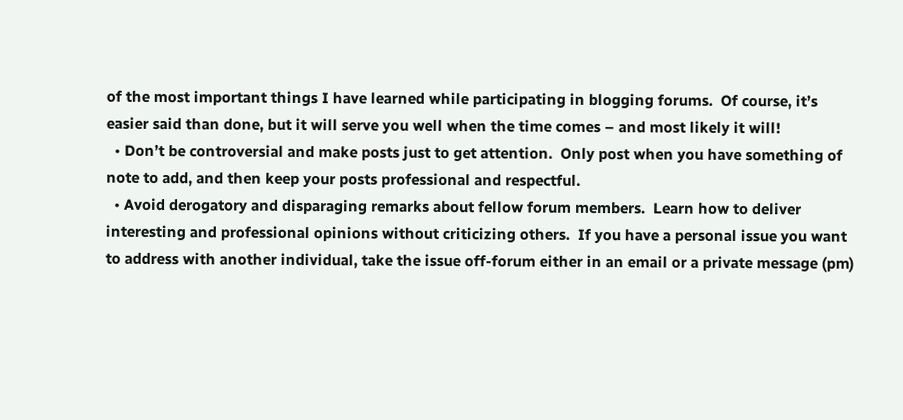of the most important things I have learned while participating in blogging forums.  Of course, it’s easier said than done, but it will serve you well when the time comes – and most likely it will!
  • Don’t be controversial and make posts just to get attention.  Only post when you have something of note to add, and then keep your posts professional and respectful.
  • Avoid derogatory and disparaging remarks about fellow forum members.  Learn how to deliver interesting and professional opinions without criticizing others.  If you have a personal issue you want to address with another individual, take the issue off-forum either in an email or a private message (pm)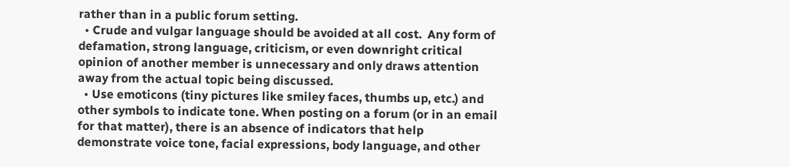rather than in a public forum setting.
  • Crude and vulgar language should be avoided at all cost.  Any form of defamation, strong language, criticism, or even downright critical opinion of another member is unnecessary and only draws attention away from the actual topic being discussed.
  • Use emoticons (tiny pictures like smiley faces, thumbs up, etc.) and other symbols to indicate tone. When posting on a forum (or in an email for that matter), there is an absence of indicators that help demonstrate voice tone, facial expressions, body language, and other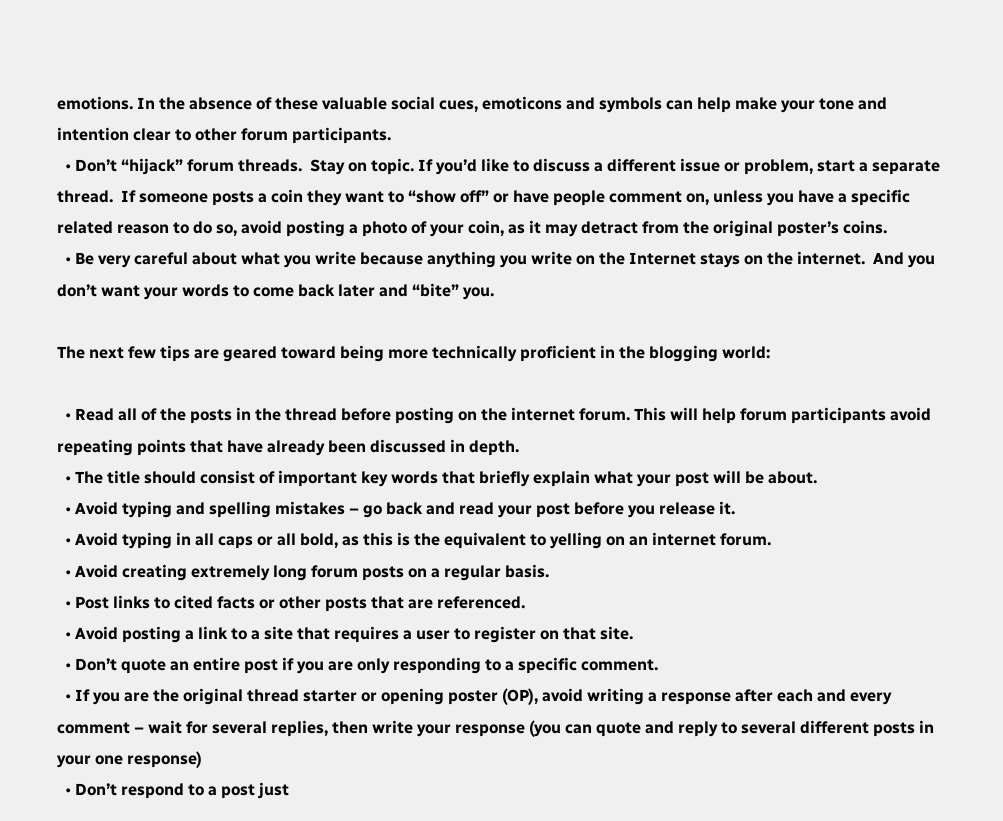emotions. In the absence of these valuable social cues, emoticons and symbols can help make your tone and intention clear to other forum participants.
  • Don’t “hijack” forum threads.  Stay on topic. If you’d like to discuss a different issue or problem, start a separate thread.  If someone posts a coin they want to “show off” or have people comment on, unless you have a specific related reason to do so, avoid posting a photo of your coin, as it may detract from the original poster’s coins.
  • Be very careful about what you write because anything you write on the Internet stays on the internet.  And you don’t want your words to come back later and “bite” you.

The next few tips are geared toward being more technically proficient in the blogging world:

  • Read all of the posts in the thread before posting on the internet forum. This will help forum participants avoid repeating points that have already been discussed in depth.
  • The title should consist of important key words that briefly explain what your post will be about.
  • Avoid typing and spelling mistakes – go back and read your post before you release it.
  • Avoid typing in all caps or all bold, as this is the equivalent to yelling on an internet forum.
  • Avoid creating extremely long forum posts on a regular basis.
  • Post links to cited facts or other posts that are referenced.
  • Avoid posting a link to a site that requires a user to register on that site.
  • Don’t quote an entire post if you are only responding to a specific comment.
  • If you are the original thread starter or opening poster (OP), avoid writing a response after each and every comment – wait for several replies, then write your response (you can quote and reply to several different posts in your one response)
  • Don’t respond to a post just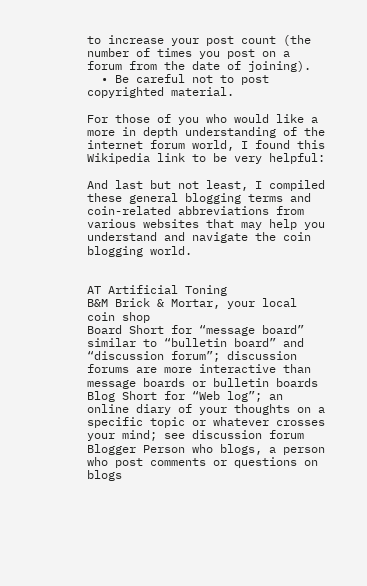to increase your post count (the number of times you post on a forum from the date of joining).
  • Be careful not to post copyrighted material.

For those of you who would like a more in depth understanding of the internet forum world, I found this Wikipedia link to be very helpful:

And last but not least, I compiled these general blogging terms and coin-related abbreviations from various websites that may help you understand and navigate the coin blogging world.


AT Artificial Toning
B&M Brick & Mortar, your local coin shop
Board Short for “message board” similar to “bulletin board” and “discussion forum”; discussion forums are more interactive than message boards or bulletin boards
Blog Short for “Web log”; an online diary of your thoughts on a specific topic or whatever crosses your mind; see discussion forum
Blogger Person who blogs, a person who post comments or questions on blogs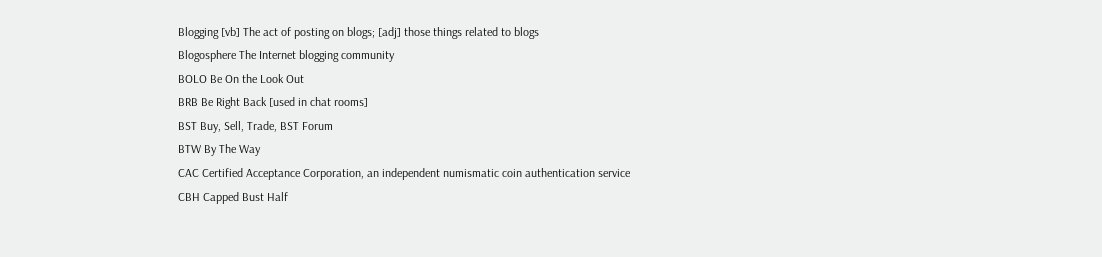Blogging [vb] The act of posting on blogs; [adj] those things related to blogs
Blogosphere The Internet blogging community
BOLO Be On the Look Out
BRB Be Right Back [used in chat rooms]
BST Buy, Sell, Trade, BST Forum
BTW By The Way
CAC Certified Acceptance Corporation, an independent numismatic coin authentication service
CBH Capped Bust Half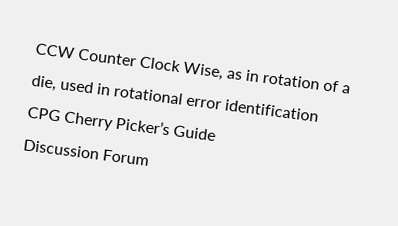CCW Counter Clock Wise, as in rotation of a die, used in rotational error identification
CPG Cherry Picker’s Guide
Discussion Forum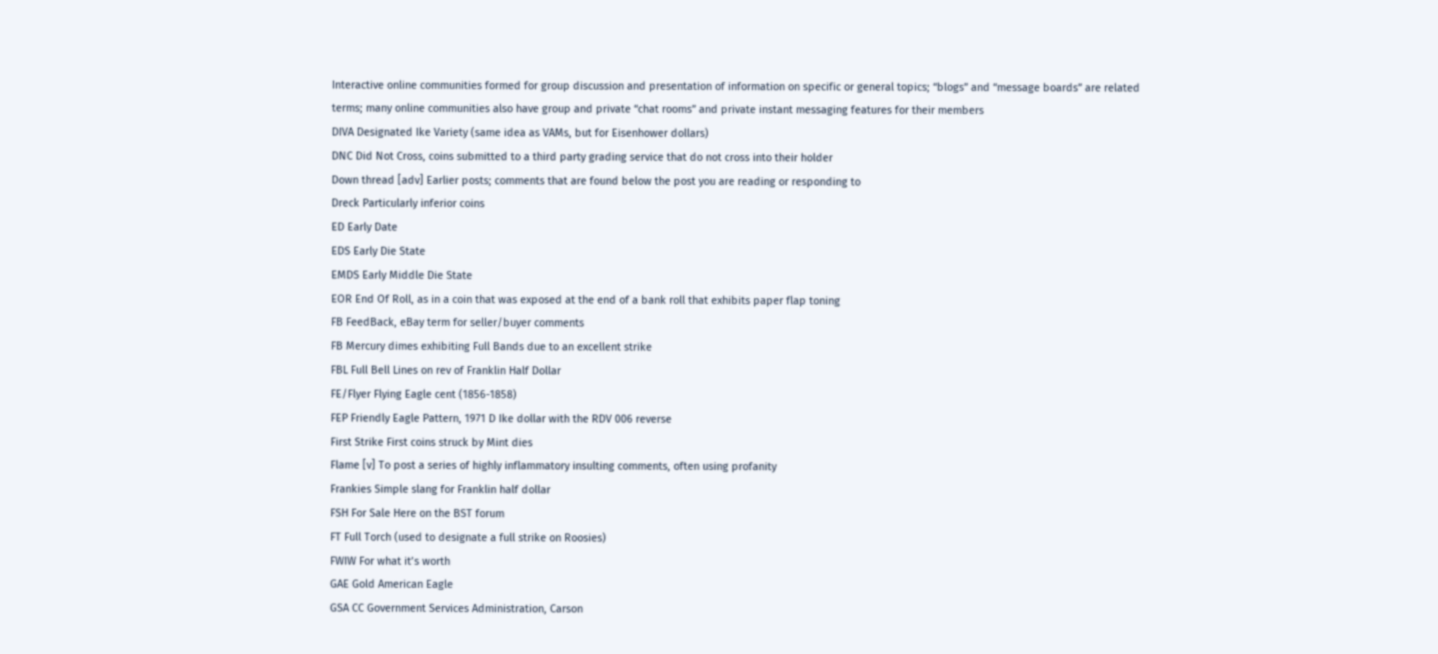Interactive online communities formed for group discussion and presentation of information on specific or general topics; “blogs” and “message boards” are related terms; many online communities also have group and private “chat rooms” and private instant messaging features for their members
DIVA Designated Ike Variety (same idea as VAMs, but for Eisenhower dollars)
DNC Did Not Cross, coins submitted to a third party grading service that do not cross into their holder
Down thread [adv] Earlier posts; comments that are found below the post you are reading or responding to
Dreck Particularly inferior coins
ED Early Date
EDS Early Die State
EMDS Early Middle Die State
EOR End Of Roll, as in a coin that was exposed at the end of a bank roll that exhibits paper flap toning
FB FeedBack, eBay term for seller/buyer comments
FB Mercury dimes exhibiting Full Bands due to an excellent strike
FBL Full Bell Lines on rev of Franklin Half Dollar
FE/Flyer Flying Eagle cent (1856-1858)
FEP Friendly Eagle Pattern, 1971 D Ike dollar with the RDV 006 reverse
First Strike First coins struck by Mint dies
Flame [v] To post a series of highly inflammatory insulting comments, often using profanity
Frankies Simple slang for Franklin half dollar
FSH For Sale Here on the BST forum
FT Full Torch (used to designate a full strike on Roosies)
FWIW For what it’s worth
GAE Gold American Eagle
GSA CC Government Services Administration, Carson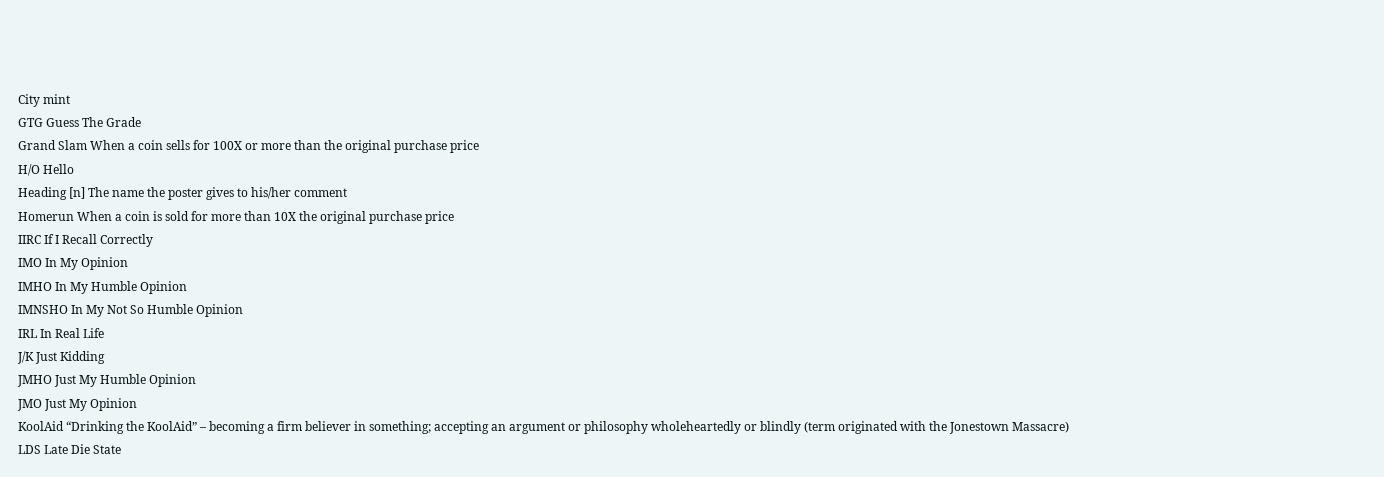City mint
GTG Guess The Grade
Grand Slam When a coin sells for 100X or more than the original purchase price
H/O Hello
Heading [n] The name the poster gives to his/her comment
Homerun When a coin is sold for more than 10X the original purchase price
IIRC If I Recall Correctly
IMO In My Opinion
IMHO In My Humble Opinion
IMNSHO In My Not So Humble Opinion
IRL In Real Life
J/K Just Kidding
JMHO Just My Humble Opinion
JMO Just My Opinion
KoolAid “Drinking the KoolAid” – becoming a firm believer in something; accepting an argument or philosophy wholeheartedly or blindly (term originated with the Jonestown Massacre)
LDS Late Die State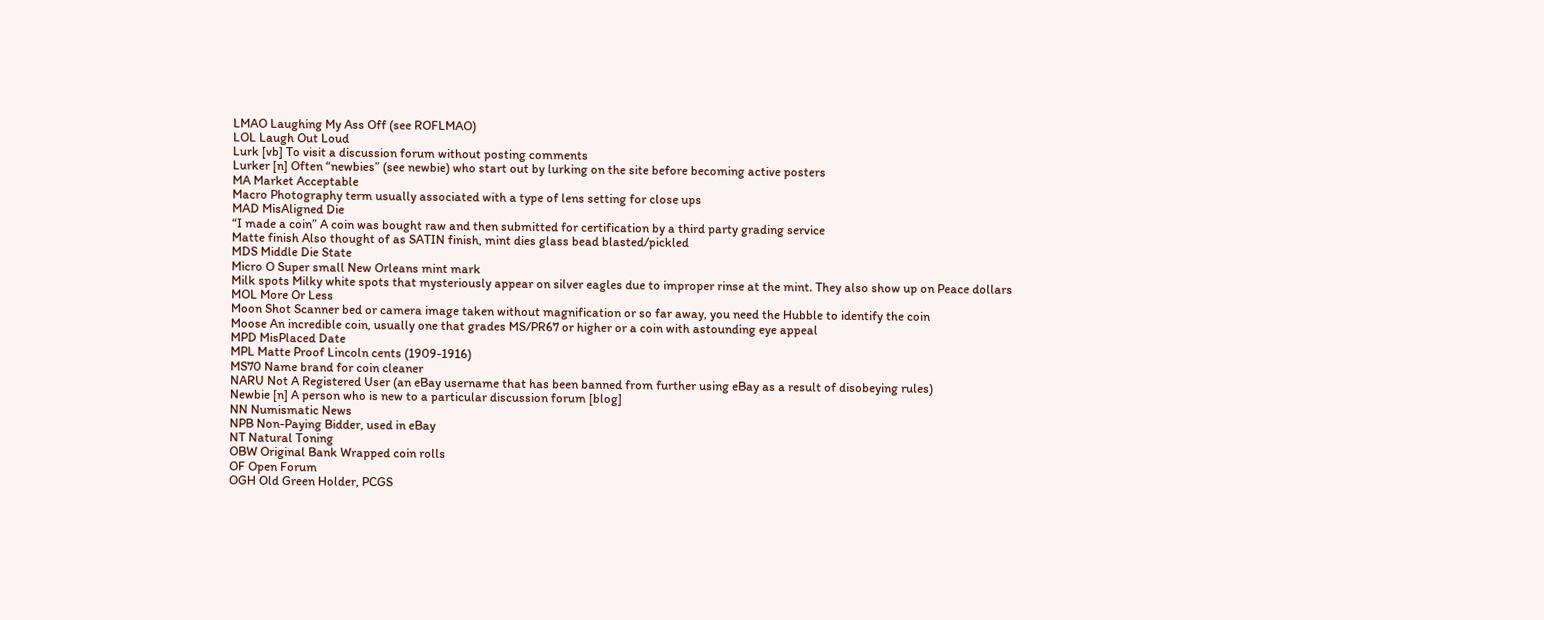LMAO Laughing My Ass Off (see ROFLMAO)
LOL Laugh Out Loud
Lurk [vb] To visit a discussion forum without posting comments
Lurker [n] Often “newbies” (see newbie) who start out by lurking on the site before becoming active posters
MA Market Acceptable
Macro Photography term usually associated with a type of lens setting for close ups
MAD MisAligned Die
“I made a coin” A coin was bought raw and then submitted for certification by a third party grading service
Matte finish Also thought of as SATIN finish, mint dies glass bead blasted/pickled
MDS Middle Die State
Micro O Super small New Orleans mint mark
Milk spots Milky white spots that mysteriously appear on silver eagles due to improper rinse at the mint. They also show up on Peace dollars
MOL More Or Less
Moon Shot Scanner bed or camera image taken without magnification or so far away, you need the Hubble to identify the coin
Moose An incredible coin, usually one that grades MS/PR67 or higher or a coin with astounding eye appeal
MPD MisPlaced Date
MPL Matte Proof Lincoln cents (1909-1916)
MS70 Name brand for coin cleaner
NARU Not A Registered User (an eBay username that has been banned from further using eBay as a result of disobeying rules)
Newbie [n] A person who is new to a particular discussion forum [blog]
NN Numismatic News
NPB Non-Paying Bidder, used in eBay
NT Natural Toning
OBW Original Bank Wrapped coin rolls
OF Open Forum
OGH Old Green Holder, PCGS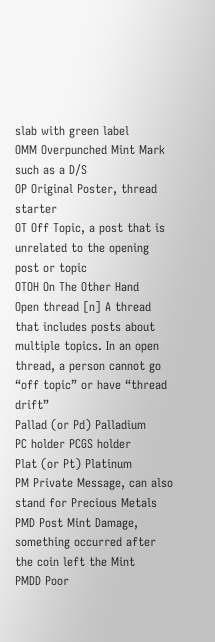slab with green label
OMM Overpunched Mint Mark such as a D/S
OP Original Poster, thread starter
OT Off Topic, a post that is unrelated to the opening post or topic
OTOH On The Other Hand
Open thread [n] A thread that includes posts about multiple topics. In an open thread, a person cannot go “off topic” or have “thread drift”
Pallad (or Pd) Palladium
PC holder PCGS holder
Plat (or Pt) Platinum
PM Private Message, can also stand for Precious Metals
PMD Post Mint Damage, something occurred after the coin left the Mint
PMDD Poor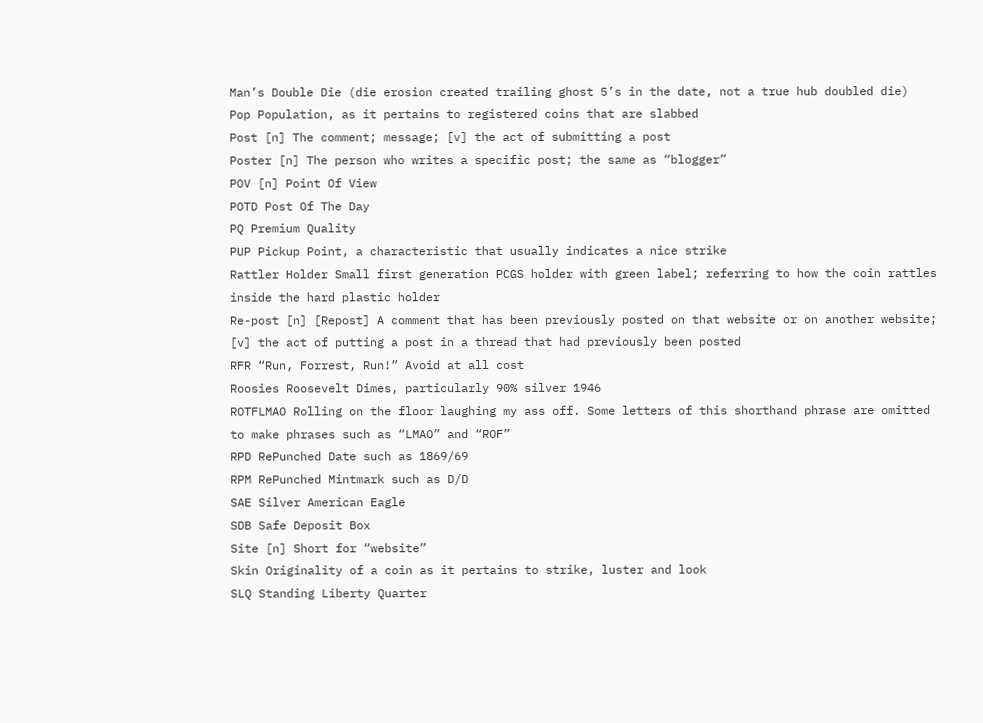Man’s Double Die (die erosion created trailing ghost 5’s in the date, not a true hub doubled die)
Pop Population, as it pertains to registered coins that are slabbed
Post [n] The comment; message; [v] the act of submitting a post
Poster [n] The person who writes a specific post; the same as “blogger”
POV [n] Point Of View
POTD Post Of The Day
PQ Premium Quality
PUP Pickup Point, a characteristic that usually indicates a nice strike
Rattler Holder Small first generation PCGS holder with green label; referring to how the coin rattles inside the hard plastic holder
Re-post [n] [Repost] A comment that has been previously posted on that website or on another website; [v] the act of putting a post in a thread that had previously been posted
RFR “Run, Forrest, Run!” Avoid at all cost
Roosies Roosevelt Dimes, particularly 90% silver 1946
ROTFLMAO Rolling on the floor laughing my ass off. Some letters of this shorthand phrase are omitted to make phrases such as “LMAO” and “ROF”
RPD RePunched Date such as 1869/69
RPM RePunched Mintmark such as D/D
SAE Silver American Eagle
SDB Safe Deposit Box
Site [n] Short for “website”
Skin Originality of a coin as it pertains to strike, luster and look
SLQ Standing Liberty Quarter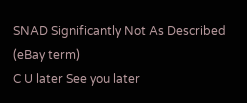SNAD Significantly Not As Described (eBay term)
C U later See you later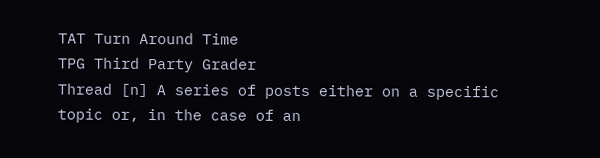TAT Turn Around Time
TPG Third Party Grader
Thread [n] A series of posts either on a specific topic or, in the case of an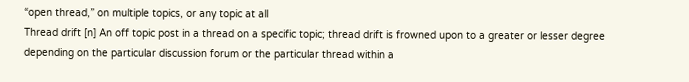“open thread,” on multiple topics, or any topic at all
Thread drift [n] An off topic post in a thread on a specific topic; thread drift is frowned upon to a greater or lesser degree depending on the particular discussion forum or the particular thread within a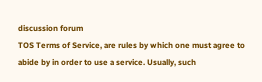discussion forum
TOS Terms of Service, are rules by which one must agree to abide by in order to use a service. Usually, such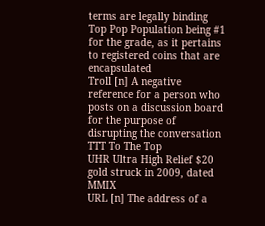terms are legally binding
Top Pop Population being #1 for the grade, as it pertains to registered coins that are encapsulated
Troll [n] A negative reference for a person who posts on a discussion board for the purpose of disrupting the conversation
TTT To The Top
UHR Ultra High Relief $20 gold struck in 2009, dated MMIX
URL [n] The address of a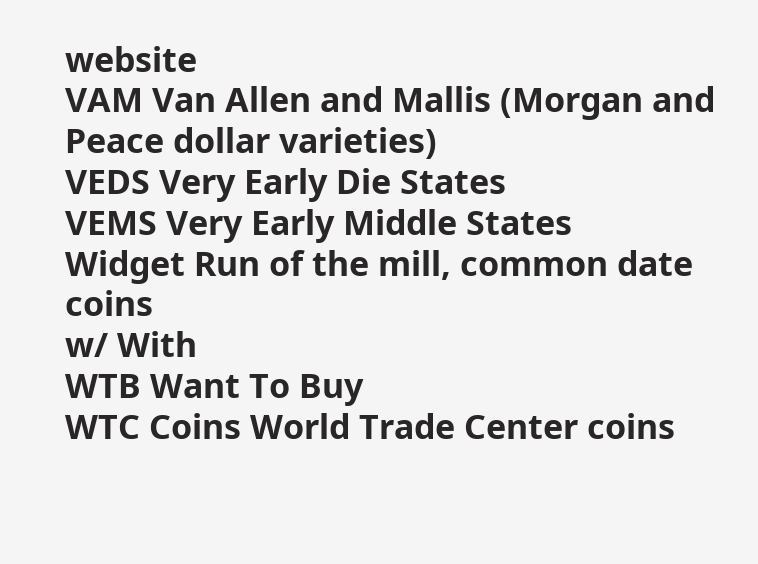website
VAM Van Allen and Mallis (Morgan and Peace dollar varieties)
VEDS Very Early Die States
VEMS Very Early Middle States
Widget Run of the mill, common date coins
w/ With
WTB Want To Buy
WTC Coins World Trade Center coins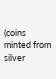(coins minted from silver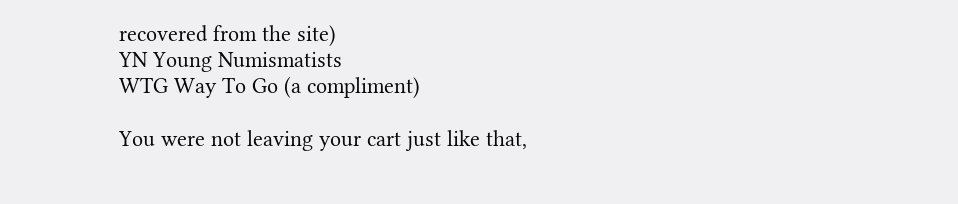recovered from the site)
YN Young Numismatists
WTG Way To Go (a compliment)

You were not leaving your cart just like that,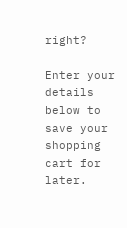right?

Enter your details below to save your shopping cart for later.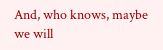And, who knows, maybe we will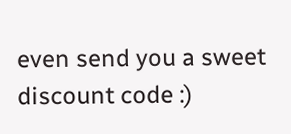even send you a sweet discount code :)